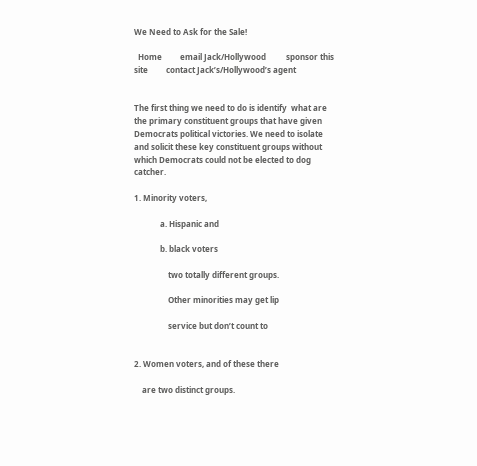We Need to Ask for the Sale!

  Home         email Jack/Hollywood          sponsor this site         contact Jack’s/Hollywood’s agent


The first thing we need to do is identify  what are the primary constituent groups that have given Democrats political victories. We need to isolate and solicit these key constituent groups without which Democrats could not be elected to dog catcher.

1. Minority voters,

             a. Hispanic and

             b. black voters

                 two totally different groups.

                 Other minorities may get lip

                 service but don’t count to


2. Women voters, and of these there

    are two distinct groups.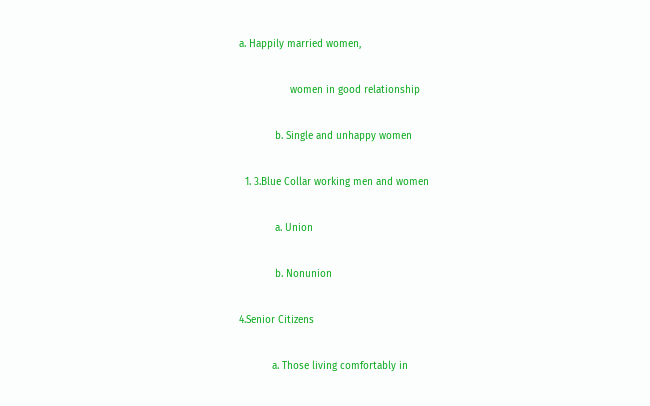a. Happily married women,

                 women in good relationship

            b. Single and unhappy women

  1. 3.Blue Collar working men and women

            a. Union

            b. Nonunion

4.Senior Citizens

           a. Those living comfortably in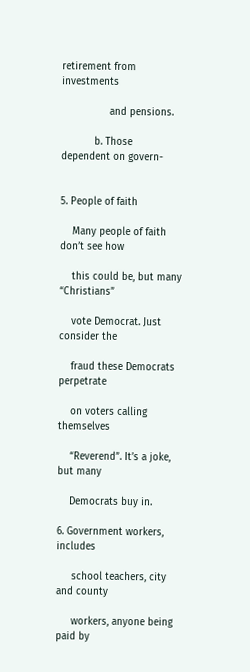retirement from investments

                and pensions.

           b. Those dependent on govern-


5. People of faith

    Many people of faith don’t see how

    this could be, but many “Christians”

    vote Democrat. Just consider the

    fraud these Democrats perpetrate

    on voters calling themselves

    “Reverend”. It’s a joke, but many

    Democrats buy in.

6. Government workers, includes

     school teachers, city and county

     workers, anyone being paid by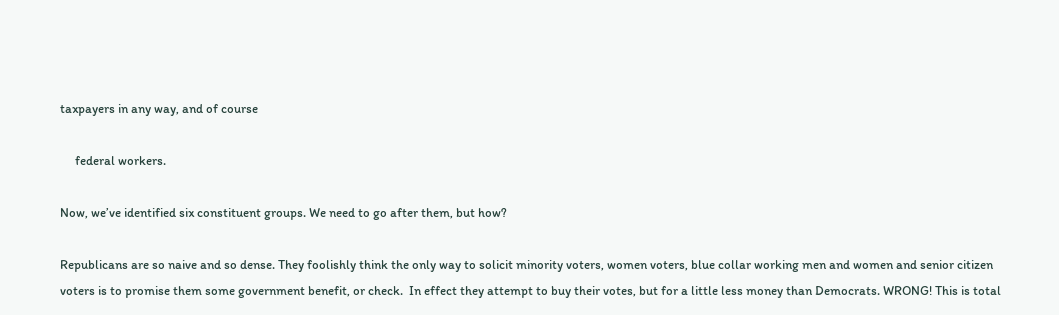taxpayers in any way, and of course

     federal workers.

Now, we’ve identified six constituent groups. We need to go after them, but how?

Republicans are so naive and so dense. They foolishly think the only way to solicit minority voters, women voters, blue collar working men and women and senior citizen voters is to promise them some government benefit, or check.  In effect they attempt to buy their votes, but for a little less money than Democrats. WRONG! This is total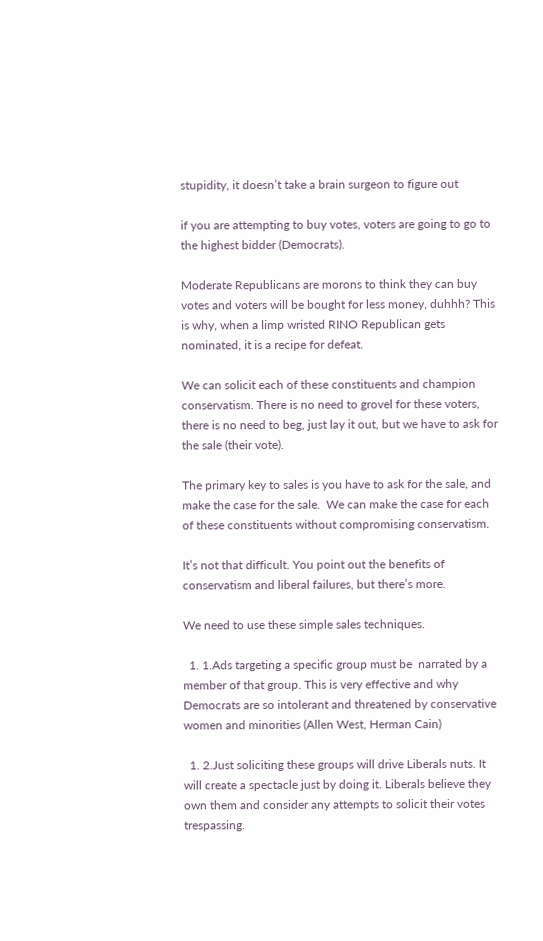stupidity, it doesn’t take a brain surgeon to figure out

if you are attempting to buy votes, voters are going to go to the highest bidder (Democrats).

Moderate Republicans are morons to think they can buy votes and voters will be bought for less money, duhhh? This is why, when a limp wristed RINO Republican gets nominated, it is a recipe for defeat.

We can solicit each of these constituents and champion conservatism. There is no need to grovel for these voters, there is no need to beg, just lay it out, but we have to ask for the sale (their vote).

The primary key to sales is you have to ask for the sale, and make the case for the sale.  We can make the case for each of these constituents without compromising conservatism.

It’s not that difficult. You point out the benefits of conservatism and liberal failures, but there’s more.

We need to use these simple sales techniques.

  1. 1.Ads targeting a specific group must be  narrated by a member of that group. This is very effective and why Democrats are so intolerant and threatened by conservative women and minorities (Allen West, Herman Cain)

  1. 2.Just soliciting these groups will drive Liberals nuts. It will create a spectacle just by doing it. Liberals believe they own them and consider any attempts to solicit their votes trespassing.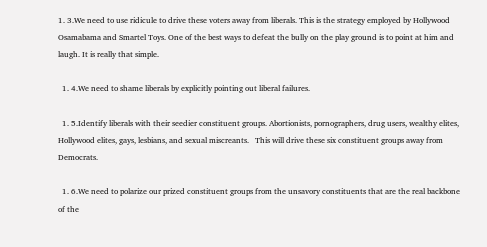1. 3.We need to use ridicule to drive these voters away from liberals. This is the strategy employed by Hollywood Osamabama and Smartel Toys. One of the best ways to defeat the bully on the play ground is to point at him and laugh. It is really that simple.

  1. 4.We need to shame liberals by explicitly pointing out liberal failures.

  1. 5.Identify liberals with their seedier constituent groups. Abortionists, pornographers, drug users, wealthy elites, Hollywood elites, gays, lesbians, and sexual miscreants.   This will drive these six constituent groups away from Democrats.

  1. 6.We need to polarize our prized constituent groups from the unsavory constituents that are the real backbone of the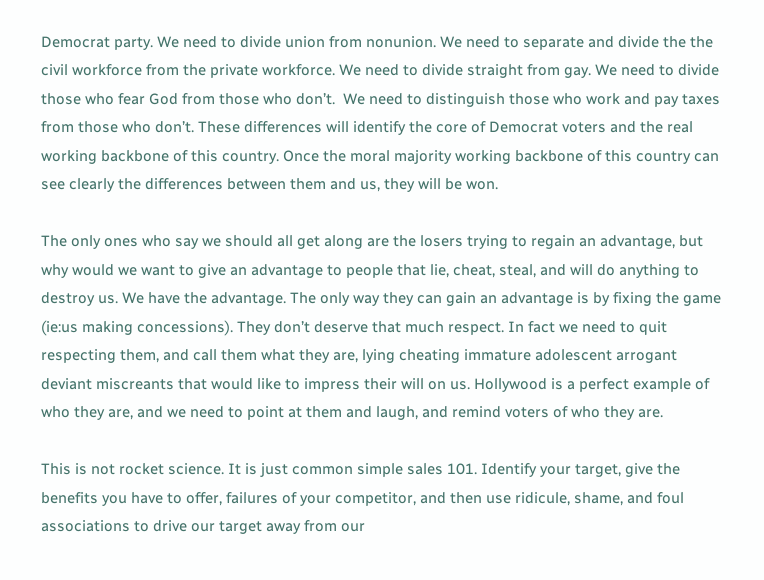Democrat party. We need to divide union from nonunion. We need to separate and divide the the civil workforce from the private workforce. We need to divide straight from gay. We need to divide those who fear God from those who don’t.  We need to distinguish those who work and pay taxes from those who don’t. These differences will identify the core of Democrat voters and the real working backbone of this country. Once the moral majority working backbone of this country can see clearly the differences between them and us, they will be won.

The only ones who say we should all get along are the losers trying to regain an advantage, but why would we want to give an advantage to people that lie, cheat, steal, and will do anything to destroy us. We have the advantage. The only way they can gain an advantage is by fixing the game (ie:us making concessions). They don’t deserve that much respect. In fact we need to quit respecting them, and call them what they are, lying cheating immature adolescent arrogant deviant miscreants that would like to impress their will on us. Hollywood is a perfect example of who they are, and we need to point at them and laugh, and remind voters of who they are.

This is not rocket science. It is just common simple sales 101. Identify your target, give the benefits you have to offer, failures of your competitor, and then use ridicule, shame, and foul associations to drive our target away from our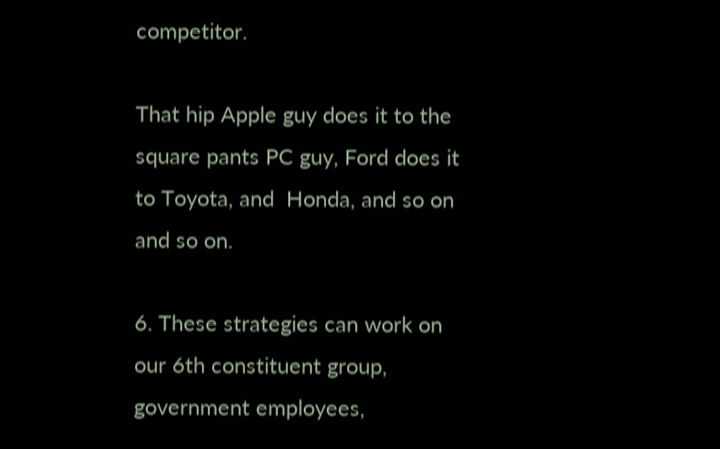competitor.

That hip Apple guy does it to the square pants PC guy, Ford does it to Toyota, and  Honda, and so on and so on.

6. These strategies can work on our 6th constituent group, government employees,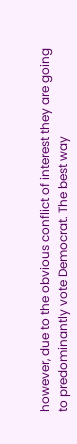however, due to the obvious conflict of interest they are going to predominantly vote Democrat. The best way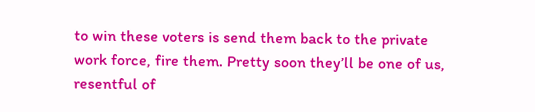to win these voters is send them back to the private work force, fire them. Pretty soon they’ll be one of us, resentful of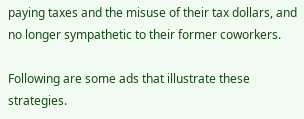paying taxes and the misuse of their tax dollars, and no longer sympathetic to their former coworkers.

Following are some ads that illustrate these strategies.